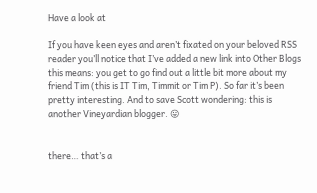Have a look at

If you have keen eyes and aren’t fixated on your beloved RSS reader you’ll notice that I’ve added a new link into Other Blogs this means: you get to go find out a little bit more about my friend Tim (this is IT Tim, Timmit or Tim P). So far it’s been pretty interesting. And to save Scott wondering: this is another Vineyardian blogger. 😛


there… that’s a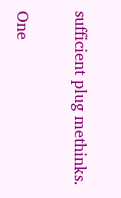sufficient plug methinks.

One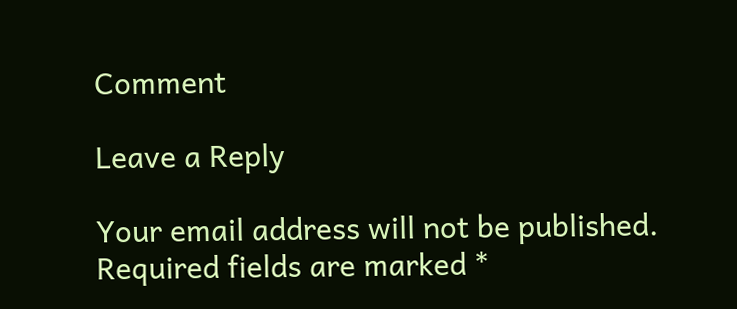Comment

Leave a Reply

Your email address will not be published. Required fields are marked *